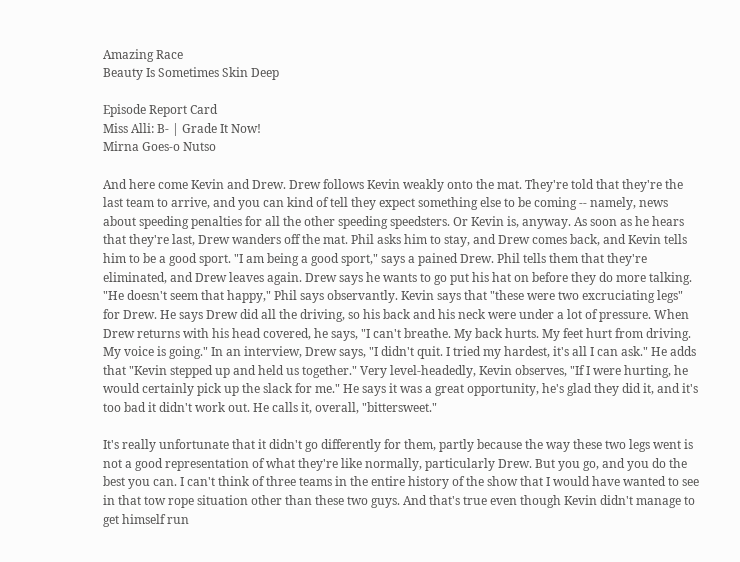Amazing Race
Beauty Is Sometimes Skin Deep

Episode Report Card
Miss Alli: B- | Grade It Now!
Mirna Goes-o Nutso

And here come Kevin and Drew. Drew follows Kevin weakly onto the mat. They're told that they're the last team to arrive, and you can kind of tell they expect something else to be coming -- namely, news about speeding penalties for all the other speeding speedsters. Or Kevin is, anyway. As soon as he hears that they're last, Drew wanders off the mat. Phil asks him to stay, and Drew comes back, and Kevin tells him to be a good sport. "I am being a good sport," says a pained Drew. Phil tells them that they're eliminated, and Drew leaves again. Drew says he wants to go put his hat on before they do more talking. "He doesn't seem that happy," Phil says observantly. Kevin says that "these were two excruciating legs" for Drew. He says Drew did all the driving, so his back and his neck were under a lot of pressure. When Drew returns with his head covered, he says, "I can't breathe. My back hurts. My feet hurt from driving. My voice is going." In an interview, Drew says, "I didn't quit. I tried my hardest, it's all I can ask." He adds that "Kevin stepped up and held us together." Very level-headedly, Kevin observes, "If I were hurting, he would certainly pick up the slack for me." He says it was a great opportunity, he's glad they did it, and it's too bad it didn't work out. He calls it, overall, "bittersweet."

It's really unfortunate that it didn't go differently for them, partly because the way these two legs went is not a good representation of what they're like normally, particularly Drew. But you go, and you do the best you can. I can't think of three teams in the entire history of the show that I would have wanted to see in that tow rope situation other than these two guys. And that's true even though Kevin didn't manage to get himself run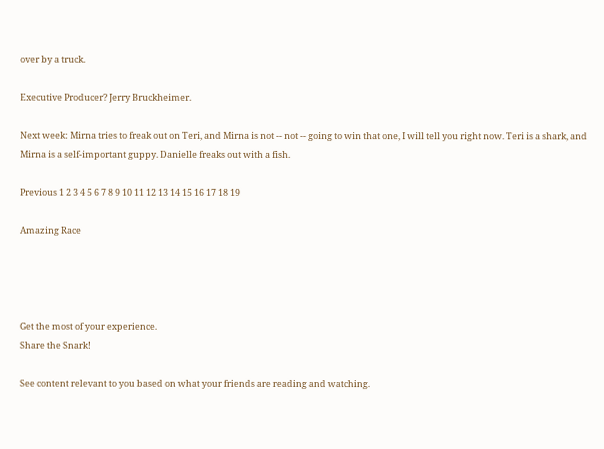over by a truck.

Executive Producer? Jerry Bruckheimer.

Next week: Mirna tries to freak out on Teri, and Mirna is not -- not -- going to win that one, I will tell you right now. Teri is a shark, and Mirna is a self-important guppy. Danielle freaks out with a fish.

Previous 1 2 3 4 5 6 7 8 9 10 11 12 13 14 15 16 17 18 19

Amazing Race




Get the most of your experience.
Share the Snark!

See content relevant to you based on what your friends are reading and watching.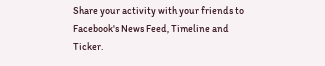Share your activity with your friends to Facebook's News Feed, Timeline and Ticker.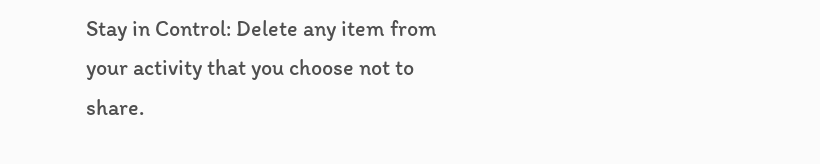Stay in Control: Delete any item from your activity that you choose not to share.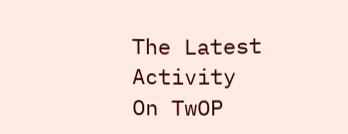The Latest Activity On TwOP